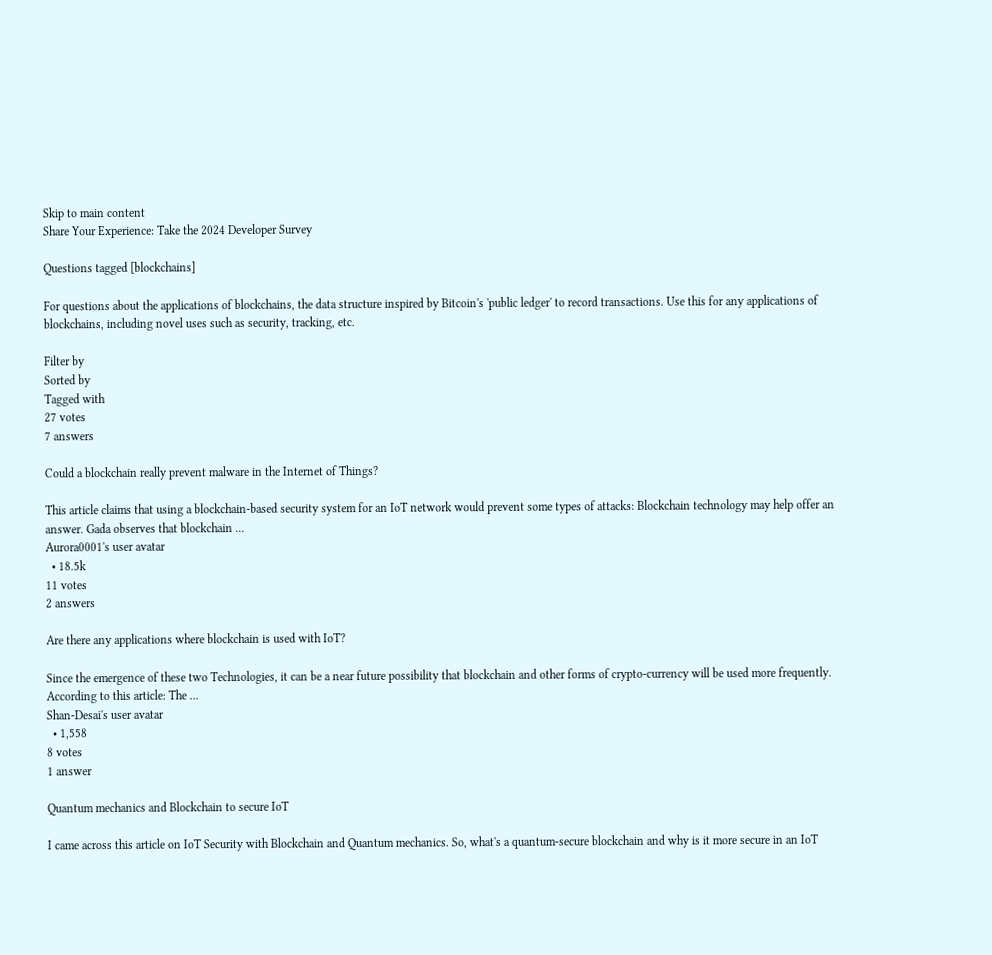Skip to main content
Share Your Experience: Take the 2024 Developer Survey

Questions tagged [blockchains]

For questions about the applications of blockchains, the data structure inspired by Bitcoin's 'public ledger' to record transactions. Use this for any applications of blockchains, including novel uses such as security, tracking, etc.

Filter by
Sorted by
Tagged with
27 votes
7 answers

Could a blockchain really prevent malware in the Internet of Things?

This article claims that using a blockchain-based security system for an IoT network would prevent some types of attacks: Blockchain technology may help offer an answer. Gada observes that blockchain ...
Aurora0001's user avatar
  • 18.5k
11 votes
2 answers

Are there any applications where blockchain is used with IoT?

Since the emergence of these two Technologies, it can be a near future possibility that blockchain and other forms of crypto-currency will be used more frequently. According to this article: The ...
Shan-Desai's user avatar
  • 1,558
8 votes
1 answer

Quantum mechanics and Blockchain to secure IoT

I came across this article on IoT Security with Blockchain and Quantum mechanics. So, what's a quantum-secure blockchain and why is it more secure in an IoT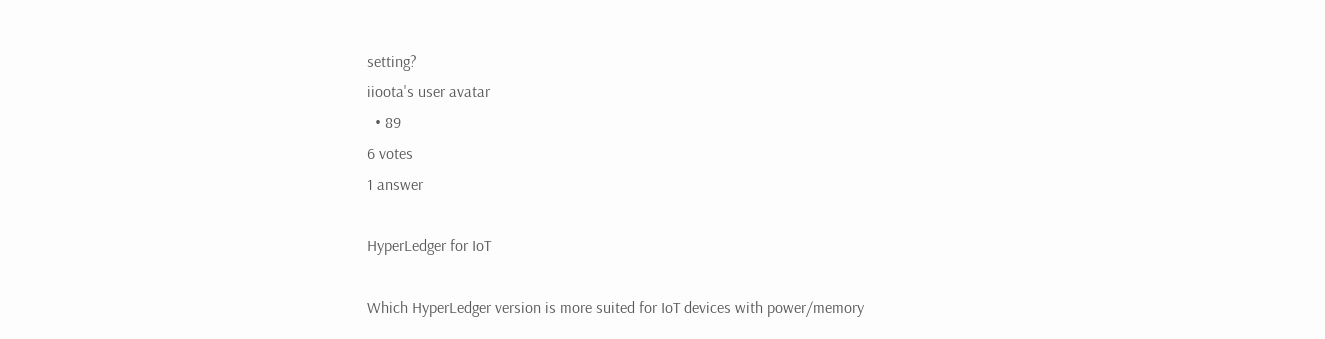setting?
iioota's user avatar
  • 89
6 votes
1 answer

HyperLedger for IoT

Which HyperLedger version is more suited for IoT devices with power/memory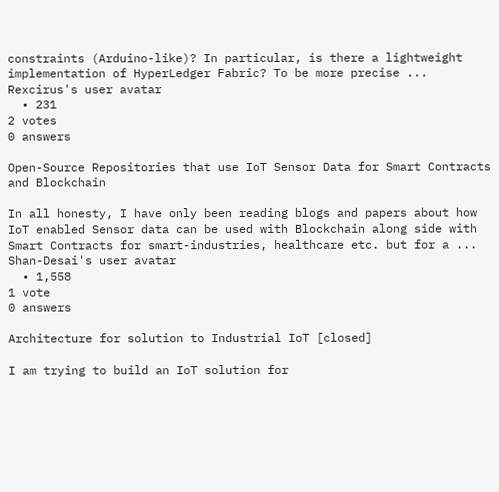constraints (Arduino-like)? In particular, is there a lightweight implementation of HyperLedger Fabric? To be more precise ...
Rexcirus's user avatar
  • 231
2 votes
0 answers

Open-Source Repositories that use IoT Sensor Data for Smart Contracts and Blockchain

In all honesty, I have only been reading blogs and papers about how IoT enabled Sensor data can be used with Blockchain along side with Smart Contracts for smart-industries, healthcare etc. but for a ...
Shan-Desai's user avatar
  • 1,558
1 vote
0 answers

Architecture for solution to Industrial IoT [closed]

I am trying to build an IoT solution for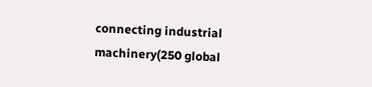connecting industrial machinery(250 global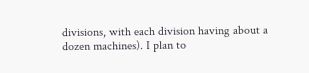divisions, with each division having about a dozen machines). I plan to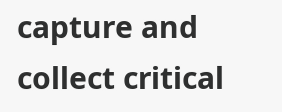capture and collect critical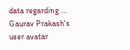data regarding ...
Gaurav Prakash's user avatar